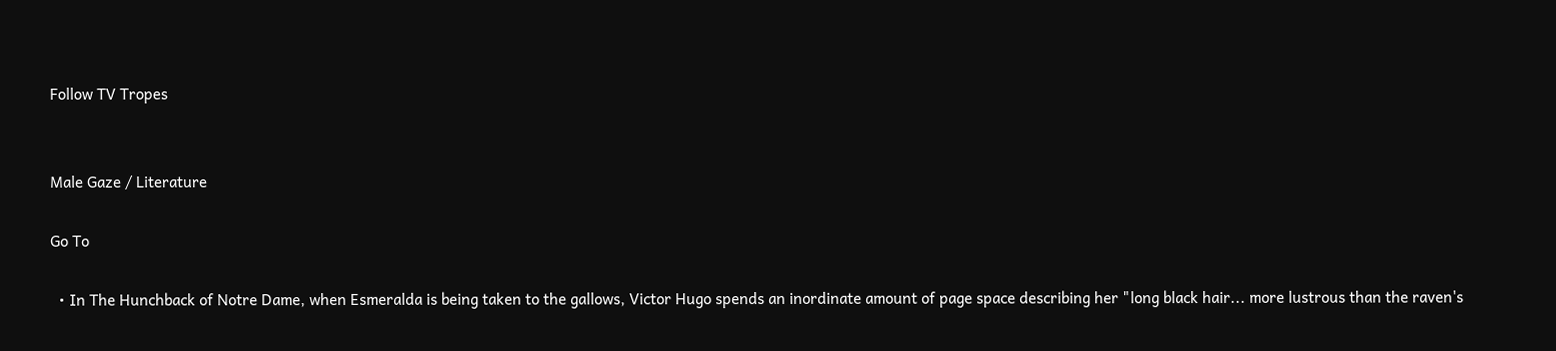Follow TV Tropes


Male Gaze / Literature

Go To

  • In The Hunchback of Notre Dame, when Esmeralda is being taken to the gallows, Victor Hugo spends an inordinate amount of page space describing her "long black hair... more lustrous than the raven's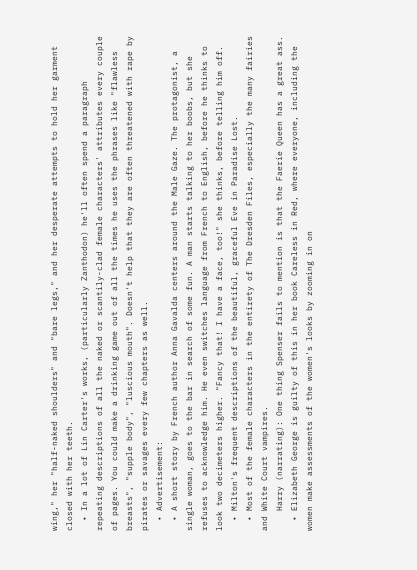wing," her "half-naked shoulders" and "bare legs," and her desperate attempts to hold her garment closed with her teeth.
  • In a lot of Lin Carter's works, (particularly Zanthodon) he'll often spend a paragraph repeating descriptions of all the naked or scantily-clad female characters' attributes every couple of pages. You could make a drinking game out of all the times he uses the phrases like "flawless breasts", "supple body", "luscious mouth". Doesn't help that they are often threatened with rape by pirates or savages every few chapters as well.
  • Advertisement:
  • A short story by French author Anna Gavalda centers around the Male Gaze. The protagonist, a single woman, goes to the bar in search of some fun. A man starts talking to her boobs, but she refuses to acknowledge him. He even switches language from French to English, before he thinks to look two decimeters higher. "Fancy that! I have a face, too!" she thinks, before telling him off.
  • Milton's frequent descriptions of the beautiful, graceful Eve in Paradise Lost.
  • Most of the female characters in the entirety of The Dresden Files, especially the many fairies and White Court vampires.
    Harry (narrating): One thing Spenser fails to mention is that the Faerie Queen has a great ass.
  • Elizabeth George is guilty of this in her book Careless in Red, where everyone, including the women make assessments of the women's looks by zooming in on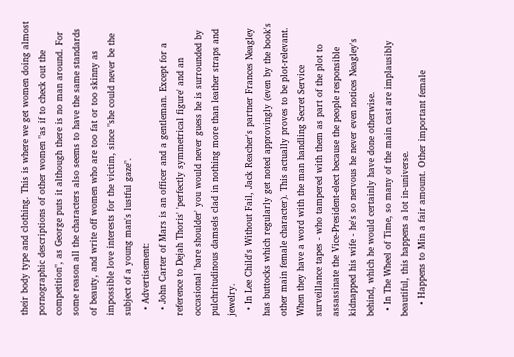their body type and clothing. This is where we get women doing almost pornographic descriptions of other women "as if to check out the competition", as George puts it although there is no man around. For some reason all the characters also seems to have the same standards of beauty, and write off women who are too fat or too skinny as impossible love interests for the victim, since "she could never be the subject of a young man's lustful gaze".
  • Advertisement:
  • John Carter of Mars is an officer and a gentleman. Except for a reference to Dejah Thoris' 'perfectly symmetrical figure' and an occasional 'bare shoulder' you would never guess he is surrounded by pulchritudinous damsels clad in nothing more than leather straps and jewelry.
  • In Lee Child's Without Fail, Jack Reacher's partner Frances Neagley has buttocks which regularly get noted approvingly (even by the book's other main female character). This actually proves to be plot-relevant. When they have a word with the man handling Secret Service surveillance tapes - who tampered with them as part of the plot to assassinate the Vice-President-elect because the people responsible kidnapped his wife - he's so nervous he never even notices Neagley's behind, which he would certainly have done otherwise.
  • In The Wheel of Time, so many of the main cast are implausibly beautiful, this happens a lot in-universe.
    • Happens to Min a fair amount. Other important female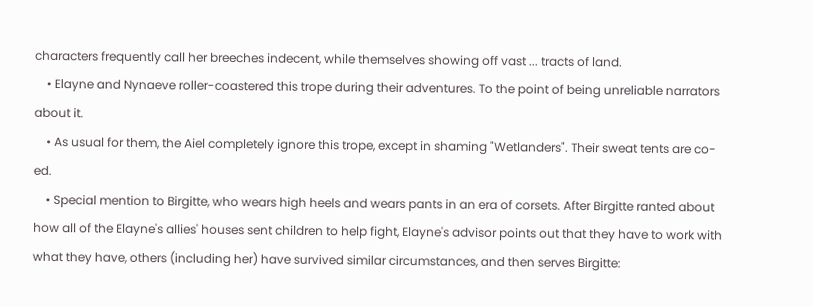characters frequently call her breeches indecent, while themselves showing off vast ... tracts of land.
    • Elayne and Nynaeve roller-coastered this trope during their adventures. To the point of being unreliable narrators about it.
    • As usual for them, the Aiel completely ignore this trope, except in shaming "Wetlanders". Their sweat tents are co-ed.
    • Special mention to Birgitte, who wears high heels and wears pants in an era of corsets. After Birgitte ranted about how all of the Elayne's allies' houses sent children to help fight, Elayne's advisor points out that they have to work with what they have, others (including her) have survived similar circumstances, and then serves Birgitte: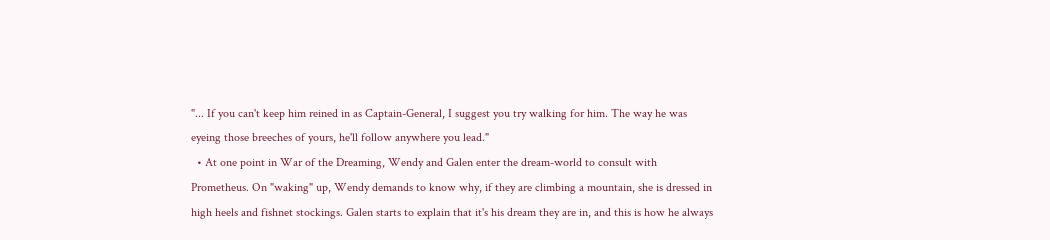"... If you can't keep him reined in as Captain-General, I suggest you try walking for him. The way he was eyeing those breeches of yours, he'll follow anywhere you lead."
  • At one point in War of the Dreaming, Wendy and Galen enter the dream-world to consult with Prometheus. On "waking" up, Wendy demands to know why, if they are climbing a mountain, she is dressed in high heels and fishnet stockings. Galen starts to explain that it's his dream they are in, and this is how he always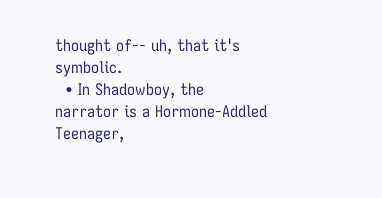thought of-- uh, that it's symbolic.
  • In Shadowboy, the narrator is a Hormone-Addled Teenager,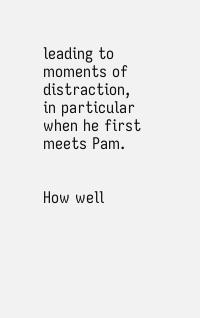leading to moments of distraction, in particular when he first meets Pam.


How well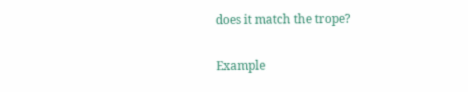does it match the trope?

Example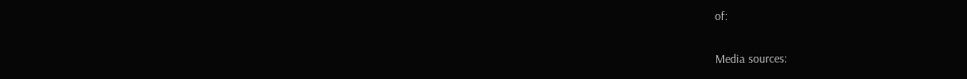of:


Media sources: